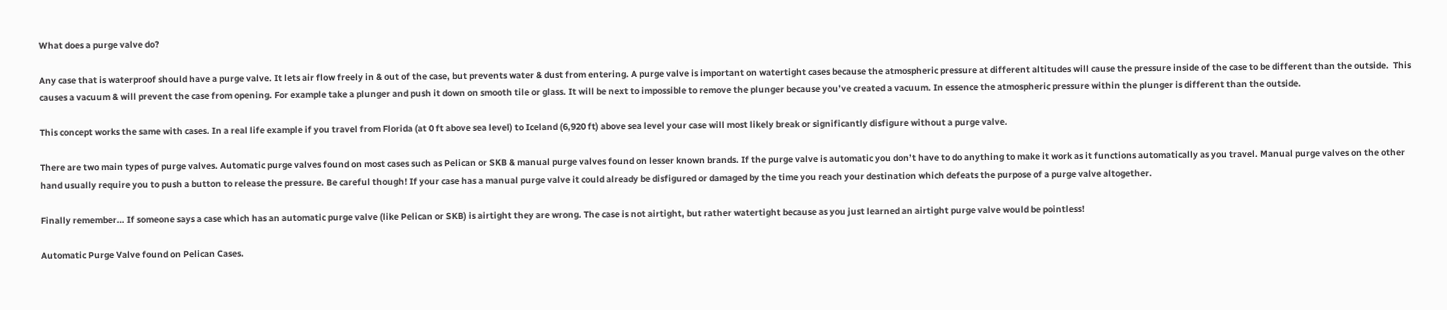What does a purge valve do?

Any case that is waterproof should have a purge valve. It lets air flow freely in & out of the case, but prevents water & dust from entering. A purge valve is important on watertight cases because the atmospheric pressure at different altitudes will cause the pressure inside of the case to be different than the outside.  This causes a vacuum & will prevent the case from opening. For example take a plunger and push it down on smooth tile or glass. It will be next to impossible to remove the plunger because you’ve created a vacuum. In essence the atmospheric pressure within the plunger is different than the outside.

This concept works the same with cases. In a real life example if you travel from Florida (at 0 ft above sea level) to Iceland (6,920 ft) above sea level your case will most likely break or significantly disfigure without a purge valve.

There are two main types of purge valves. Automatic purge valves found on most cases such as Pelican or SKB & manual purge valves found on lesser known brands. If the purge valve is automatic you don’t have to do anything to make it work as it functions automatically as you travel. Manual purge valves on the other hand usually require you to push a button to release the pressure. Be careful though! If your case has a manual purge valve it could already be disfigured or damaged by the time you reach your destination which defeats the purpose of a purge valve altogether.

Finally remember… If someone says a case which has an automatic purge valve (like Pelican or SKB) is airtight they are wrong. The case is not airtight, but rather watertight because as you just learned an airtight purge valve would be pointless!

Automatic Purge Valve found on Pelican Cases.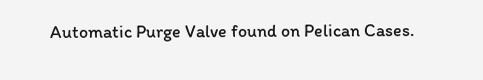Automatic Purge Valve found on Pelican Cases.